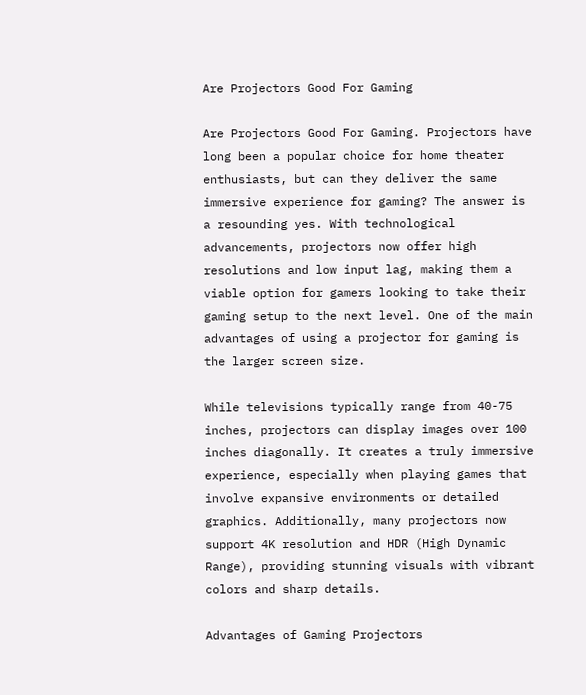Are Projectors Good For Gaming

Are Projectors Good For Gaming. Projectors have long been a popular choice for home theater enthusiasts, but can they deliver the same immersive experience for gaming? The answer is a resounding yes. With technological advancements, projectors now offer high resolutions and low input lag, making them a viable option for gamers looking to take their gaming setup to the next level. One of the main advantages of using a projector for gaming is the larger screen size.

While televisions typically range from 40-75 inches, projectors can display images over 100 inches diagonally. It creates a truly immersive experience, especially when playing games that involve expansive environments or detailed graphics. Additionally, many projectors now support 4K resolution and HDR (High Dynamic Range), providing stunning visuals with vibrant colors and sharp details.

Advantages of Gaming Projectors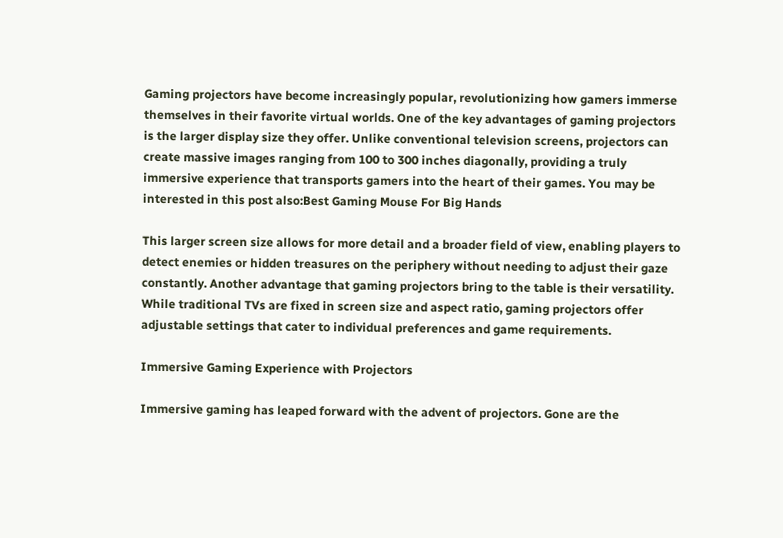Gaming projectors have become increasingly popular, revolutionizing how gamers immerse themselves in their favorite virtual worlds. One of the key advantages of gaming projectors is the larger display size they offer. Unlike conventional television screens, projectors can create massive images ranging from 100 to 300 inches diagonally, providing a truly immersive experience that transports gamers into the heart of their games. You may be interested in this post also:Best Gaming Mouse For Big Hands

This larger screen size allows for more detail and a broader field of view, enabling players to detect enemies or hidden treasures on the periphery without needing to adjust their gaze constantly. Another advantage that gaming projectors bring to the table is their versatility. While traditional TVs are fixed in screen size and aspect ratio, gaming projectors offer adjustable settings that cater to individual preferences and game requirements.

Immersive Gaming Experience with Projectors

Immersive gaming has leaped forward with the advent of projectors. Gone are the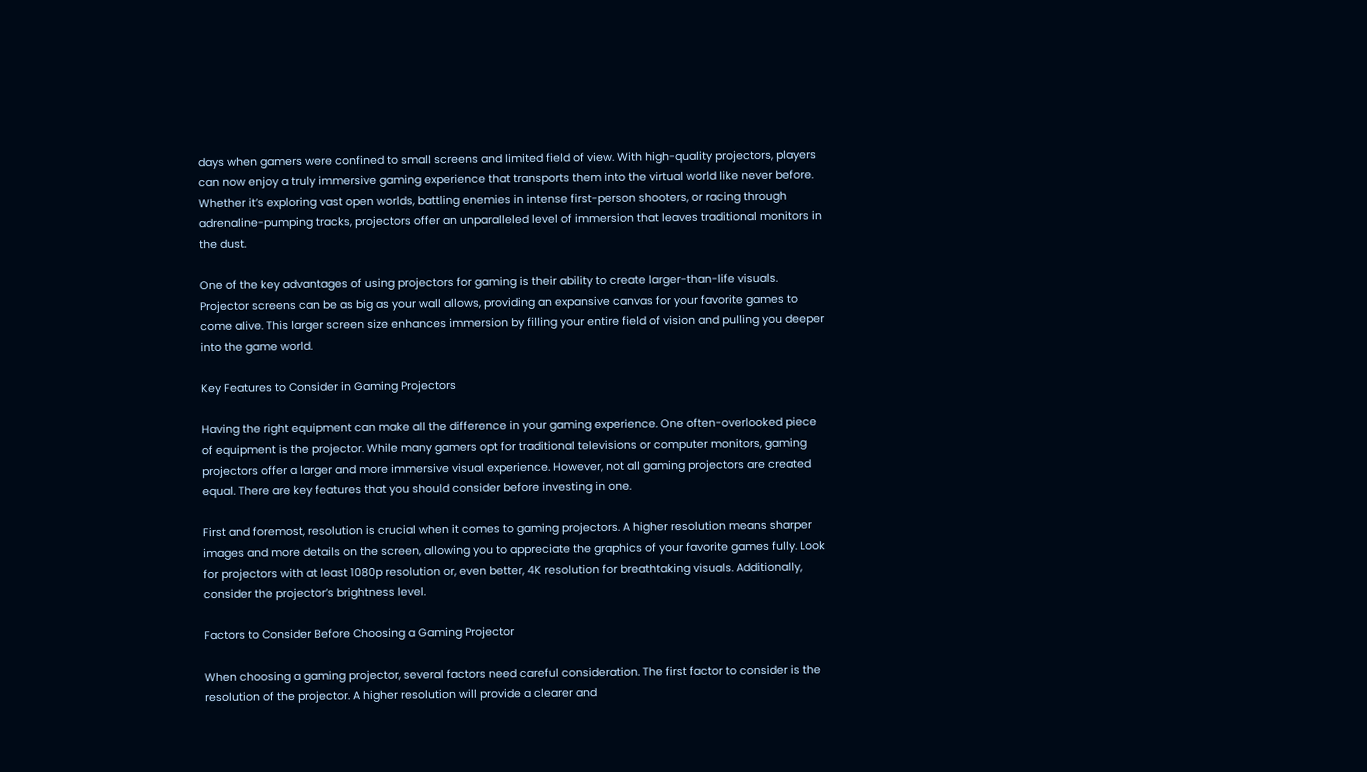days when gamers were confined to small screens and limited field of view. With high-quality projectors, players can now enjoy a truly immersive gaming experience that transports them into the virtual world like never before. Whether it’s exploring vast open worlds, battling enemies in intense first-person shooters, or racing through adrenaline-pumping tracks, projectors offer an unparalleled level of immersion that leaves traditional monitors in the dust.

One of the key advantages of using projectors for gaming is their ability to create larger-than-life visuals. Projector screens can be as big as your wall allows, providing an expansive canvas for your favorite games to come alive. This larger screen size enhances immersion by filling your entire field of vision and pulling you deeper into the game world.

Key Features to Consider in Gaming Projectors

Having the right equipment can make all the difference in your gaming experience. One often-overlooked piece of equipment is the projector. While many gamers opt for traditional televisions or computer monitors, gaming projectors offer a larger and more immersive visual experience. However, not all gaming projectors are created equal. There are key features that you should consider before investing in one.

First and foremost, resolution is crucial when it comes to gaming projectors. A higher resolution means sharper images and more details on the screen, allowing you to appreciate the graphics of your favorite games fully. Look for projectors with at least 1080p resolution or, even better, 4K resolution for breathtaking visuals. Additionally, consider the projector’s brightness level.

Factors to Consider Before Choosing a Gaming Projector

When choosing a gaming projector, several factors need careful consideration. The first factor to consider is the resolution of the projector. A higher resolution will provide a clearer and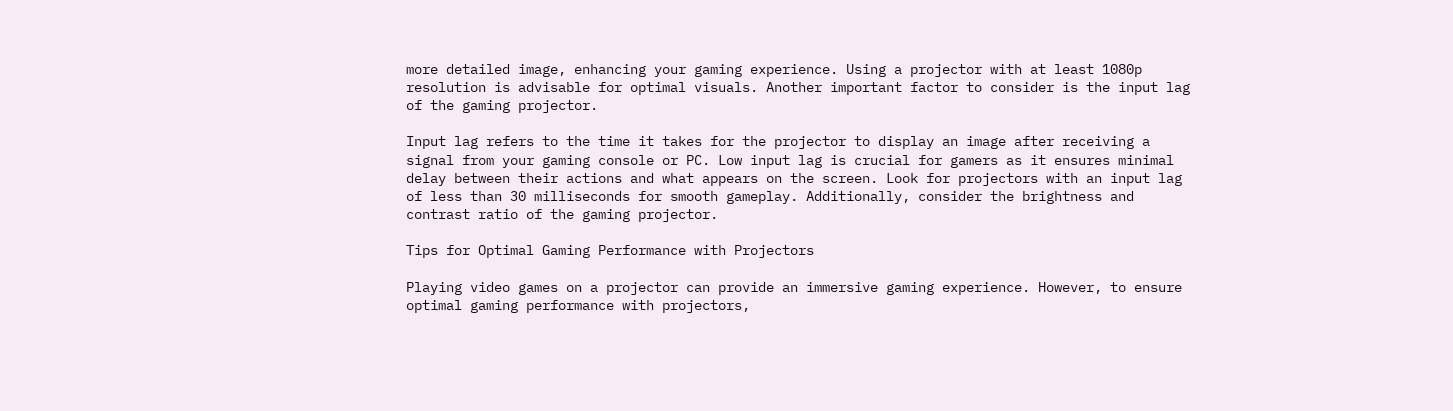more detailed image, enhancing your gaming experience. Using a projector with at least 1080p resolution is advisable for optimal visuals. Another important factor to consider is the input lag of the gaming projector.

Input lag refers to the time it takes for the projector to display an image after receiving a signal from your gaming console or PC. Low input lag is crucial for gamers as it ensures minimal delay between their actions and what appears on the screen. Look for projectors with an input lag of less than 30 milliseconds for smooth gameplay. Additionally, consider the brightness and contrast ratio of the gaming projector.

Tips for Optimal Gaming Performance with Projectors

Playing video games on a projector can provide an immersive gaming experience. However, to ensure optimal gaming performance with projectors,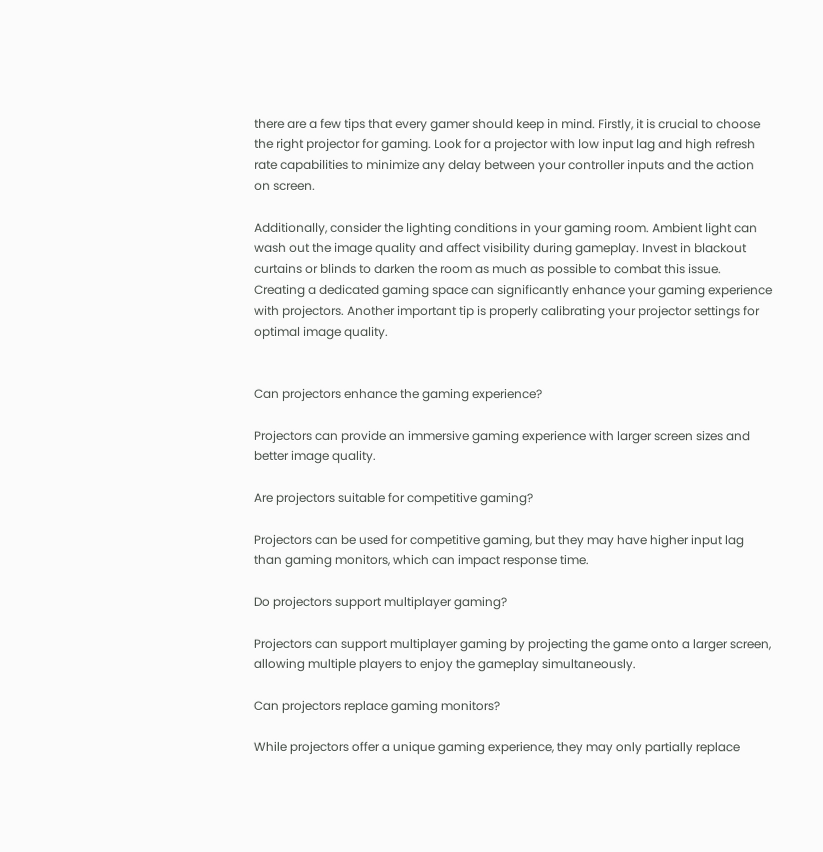there are a few tips that every gamer should keep in mind. Firstly, it is crucial to choose the right projector for gaming. Look for a projector with low input lag and high refresh rate capabilities to minimize any delay between your controller inputs and the action on screen.

Additionally, consider the lighting conditions in your gaming room. Ambient light can wash out the image quality and affect visibility during gameplay. Invest in blackout curtains or blinds to darken the room as much as possible to combat this issue. Creating a dedicated gaming space can significantly enhance your gaming experience with projectors. Another important tip is properly calibrating your projector settings for optimal image quality.


Can projectors enhance the gaming experience?

Projectors can provide an immersive gaming experience with larger screen sizes and better image quality.

Are projectors suitable for competitive gaming?

Projectors can be used for competitive gaming, but they may have higher input lag than gaming monitors, which can impact response time.

Do projectors support multiplayer gaming?

Projectors can support multiplayer gaming by projecting the game onto a larger screen, allowing multiple players to enjoy the gameplay simultaneously.

Can projectors replace gaming monitors?

While projectors offer a unique gaming experience, they may only partially replace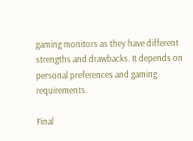gaming monitors as they have different strengths and drawbacks. It depends on personal preferences and gaming requirements.

Final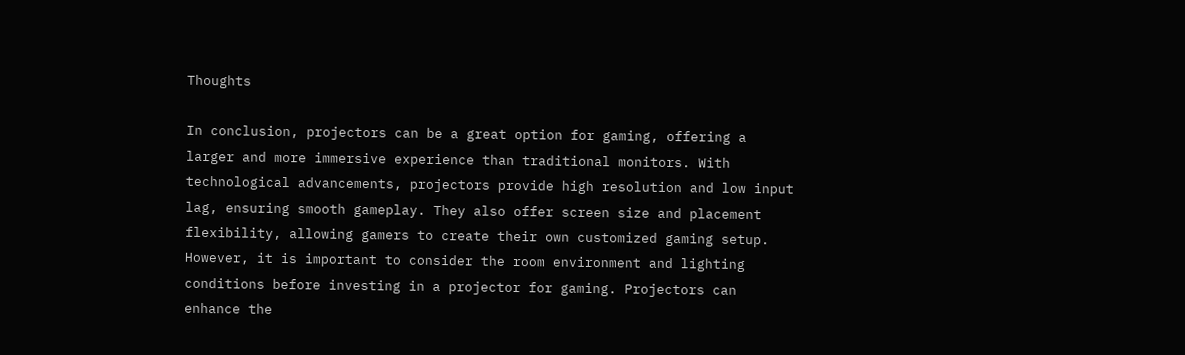Thoughts

In conclusion, projectors can be a great option for gaming, offering a larger and more immersive experience than traditional monitors. With technological advancements, projectors provide high resolution and low input lag, ensuring smooth gameplay. They also offer screen size and placement flexibility, allowing gamers to create their own customized gaming setup. However, it is important to consider the room environment and lighting conditions before investing in a projector for gaming. Projectors can enhance the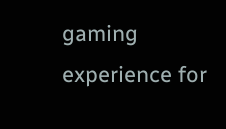gaming experience for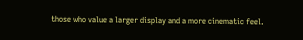those who value a larger display and a more cinematic feel.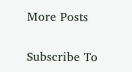More Posts

Subscribe To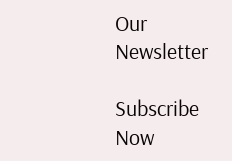Our Newsletter

Subscribe Now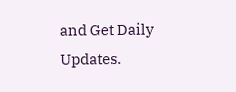and Get Daily Updates.